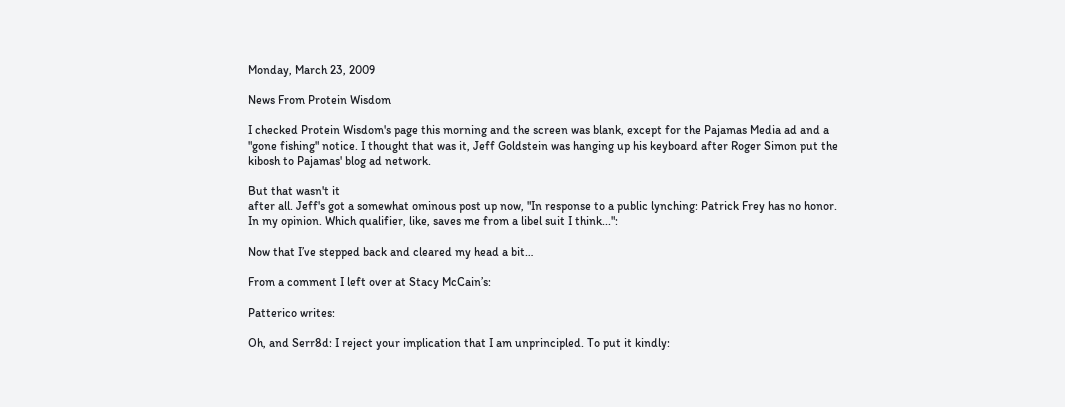Monday, March 23, 2009

News From Protein Wisdom

I checked Protein Wisdom's page this morning and the screen was blank, except for the Pajamas Media ad and a "gone fishing" notice. I thought that was it, Jeff Goldstein was hanging up his keyboard after Roger Simon put the kibosh to Pajamas' blog ad network.

But that wasn't it
after all. Jeff's got a somewhat ominous post up now, "In response to a public lynching: Patrick Frey has no honor. In my opinion. Which qualifier, like, saves me from a libel suit I think...":

Now that I’ve stepped back and cleared my head a bit…

From a comment I left over at Stacy McCain’s:

Patterico writes:

Oh, and Serr8d: I reject your implication that I am unprincipled. To put it kindly: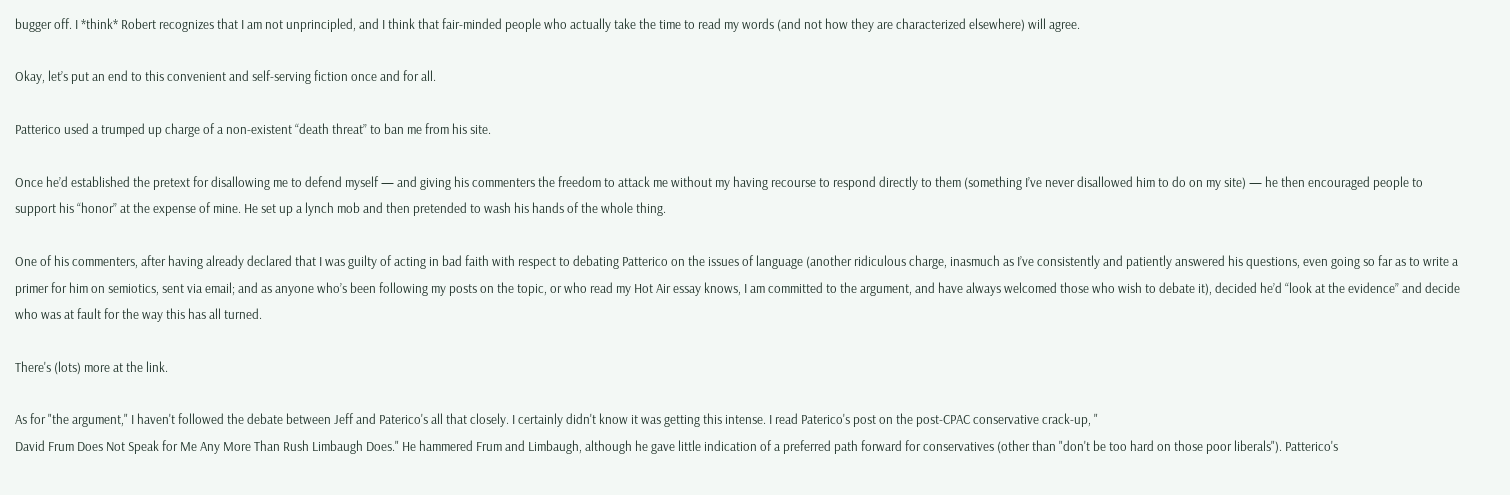bugger off. I *think* Robert recognizes that I am not unprincipled, and I think that fair-minded people who actually take the time to read my words (and not how they are characterized elsewhere) will agree.

Okay, let’s put an end to this convenient and self-serving fiction once and for all.

Patterico used a trumped up charge of a non-existent “death threat” to ban me from his site.

Once he’d established the pretext for disallowing me to defend myself — and giving his commenters the freedom to attack me without my having recourse to respond directly to them (something I’ve never disallowed him to do on my site) — he then encouraged people to support his “honor” at the expense of mine. He set up a lynch mob and then pretended to wash his hands of the whole thing.

One of his commenters, after having already declared that I was guilty of acting in bad faith with respect to debating Patterico on the issues of language (another ridiculous charge, inasmuch as I’ve consistently and patiently answered his questions, even going so far as to write a primer for him on semiotics, sent via email; and as anyone who’s been following my posts on the topic, or who read my Hot Air essay knows, I am committed to the argument, and have always welcomed those who wish to debate it), decided he’d “look at the evidence” and decide who was at fault for the way this has all turned.

There's (lots) more at the link.

As for "the argument," I haven't followed the debate between Jeff and Paterico's all that closely. I certainly didn't know it was getting this intense. I read Paterico's post on the post-CPAC conservative crack-up, "
David Frum Does Not Speak for Me Any More Than Rush Limbaugh Does." He hammered Frum and Limbaugh, although he gave little indication of a preferred path forward for conservatives (other than "don't be too hard on those poor liberals"). Patterico's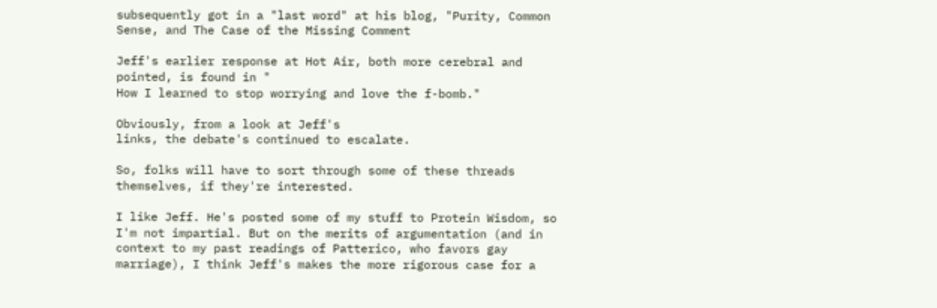subsequently got in a "last word" at his blog, "Purity, Common Sense, and The Case of the Missing Comment

Jeff's earlier response at Hot Air, both more cerebral and pointed, is found in "
How I learned to stop worrying and love the f-bomb."

Obviously, from a look at Jeff's
links, the debate's continued to escalate.

So, folks will have to sort through some of these threads themselves, if they're interested.

I like Jeff. He's posted some of my stuff to Protein Wisdom, so I'm not impartial. But on the merits of argumentation (and in context to my past readings of Patterico, who favors gay marriage), I think Jeff's makes the more rigorous case for a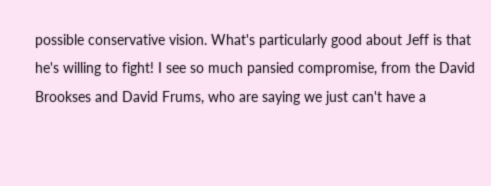possible conservative vision. What's particularly good about Jeff is that he's willing to fight! I see so much pansied compromise, from the David Brookses and David Frums, who are saying we just can't have a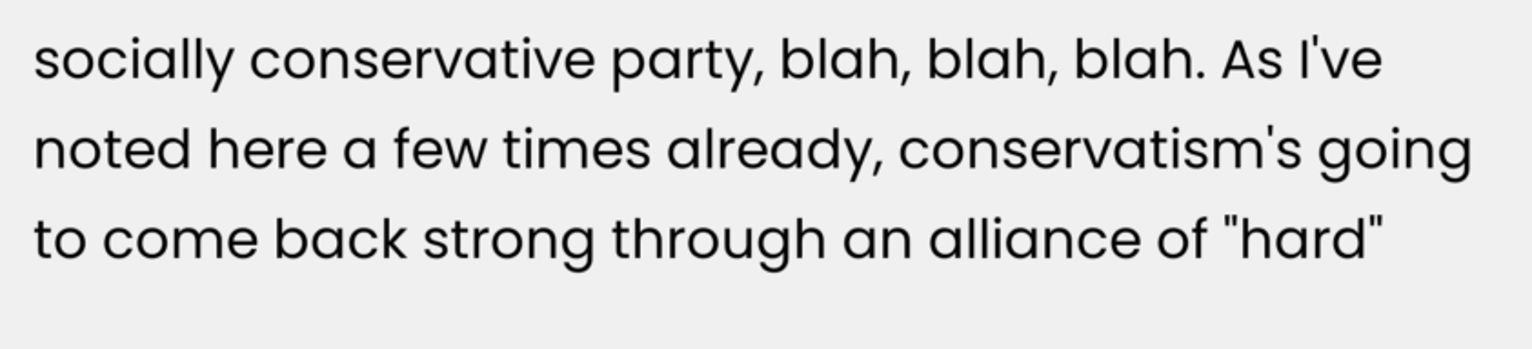socially conservative party, blah, blah, blah. As I've noted here a few times already, conservatism's going to come back strong through an alliance of "hard"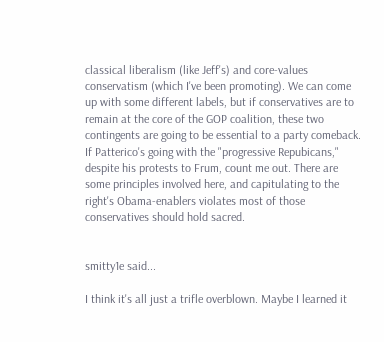classical liberalism (like Jeff's) and core-values conservatism (which I've been promoting). We can come up with some different labels, but if conservatives are to remain at the core of the GOP coalition, these two contingents are going to be essential to a party comeback. If Patterico's going with the "progressive Repubicans," despite his protests to Frum, count me out. There are some principles involved here, and capitulating to the right's Obama-enablers violates most of those conservatives should hold sacred.


smitty1e said...

I think it's all just a trifle overblown. Maybe I learned it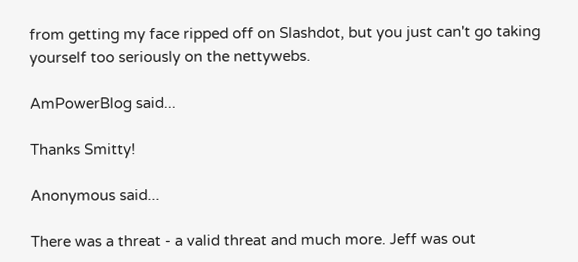from getting my face ripped off on Slashdot, but you just can't go taking yourself too seriously on the nettywebs.

AmPowerBlog said...

Thanks Smitty!

Anonymous said...

There was a threat - a valid threat and much more. Jeff was out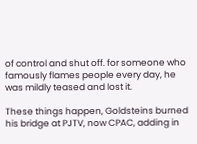of control and shut off. for someone who famously flames people every day, he was mildly teased and lost it.

These things happen, Goldsteins burned his bridge at PJTV, now CPAC, adding in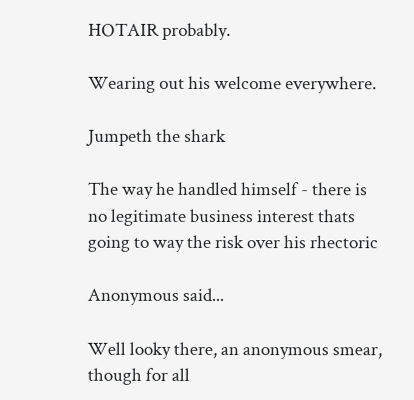HOTAIR probably.

Wearing out his welcome everywhere.

Jumpeth the shark

The way he handled himself - there is no legitimate business interest thats going to way the risk over his rhectoric

Anonymous said...

Well looky there, an anonymous smear, though for all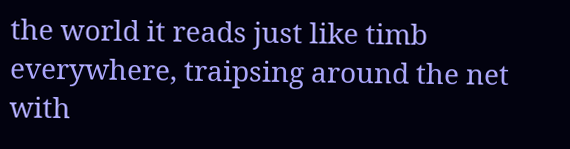the world it reads just like timb everywhere, traipsing around the net with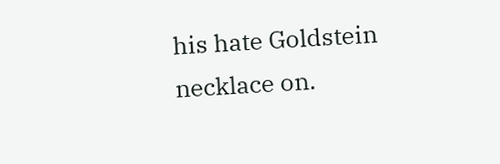his hate Goldstein necklace on.